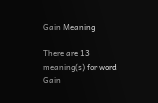Gain Meaning

There are 13 meaning(s) for word Gain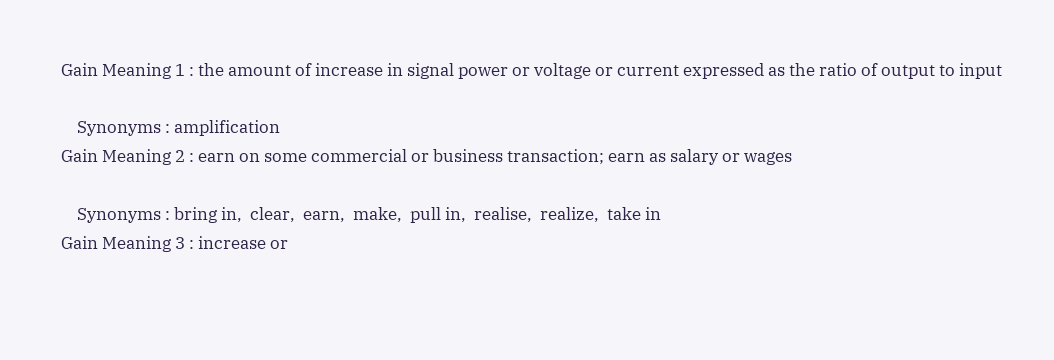Gain Meaning 1 : the amount of increase in signal power or voltage or current expressed as the ratio of output to input

    Synonyms : amplification
Gain Meaning 2 : earn on some commercial or business transaction; earn as salary or wages

    Synonyms : bring in,  clear,  earn,  make,  pull in,  realise,  realize,  take in
Gain Meaning 3 : increase or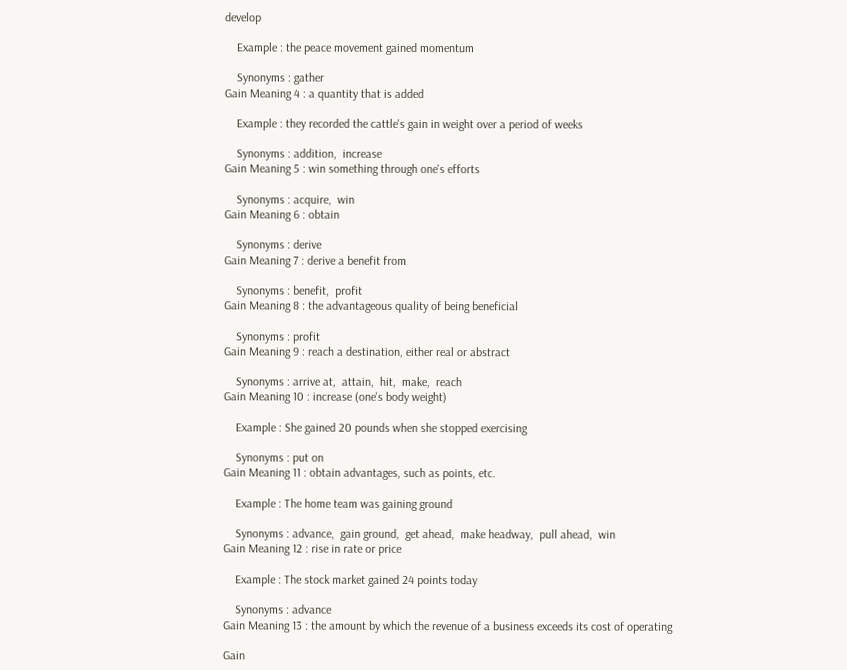develop

    Example : the peace movement gained momentum

    Synonyms : gather
Gain Meaning 4 : a quantity that is added

    Example : they recorded the cattle's gain in weight over a period of weeks

    Synonyms : addition,  increase
Gain Meaning 5 : win something through one's efforts

    Synonyms : acquire,  win
Gain Meaning 6 : obtain

    Synonyms : derive
Gain Meaning 7 : derive a benefit from

    Synonyms : benefit,  profit
Gain Meaning 8 : the advantageous quality of being beneficial

    Synonyms : profit
Gain Meaning 9 : reach a destination, either real or abstract

    Synonyms : arrive at,  attain,  hit,  make,  reach
Gain Meaning 10 : increase (one's body weight)

    Example : She gained 20 pounds when she stopped exercising

    Synonyms : put on
Gain Meaning 11 : obtain advantages, such as points, etc.

    Example : The home team was gaining ground

    Synonyms : advance,  gain ground,  get ahead,  make headway,  pull ahead,  win
Gain Meaning 12 : rise in rate or price

    Example : The stock market gained 24 points today

    Synonyms : advance
Gain Meaning 13 : the amount by which the revenue of a business exceeds its cost of operating

Gain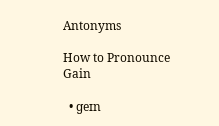Antonyms

How to Pronounce Gain

  • ɡeɪn